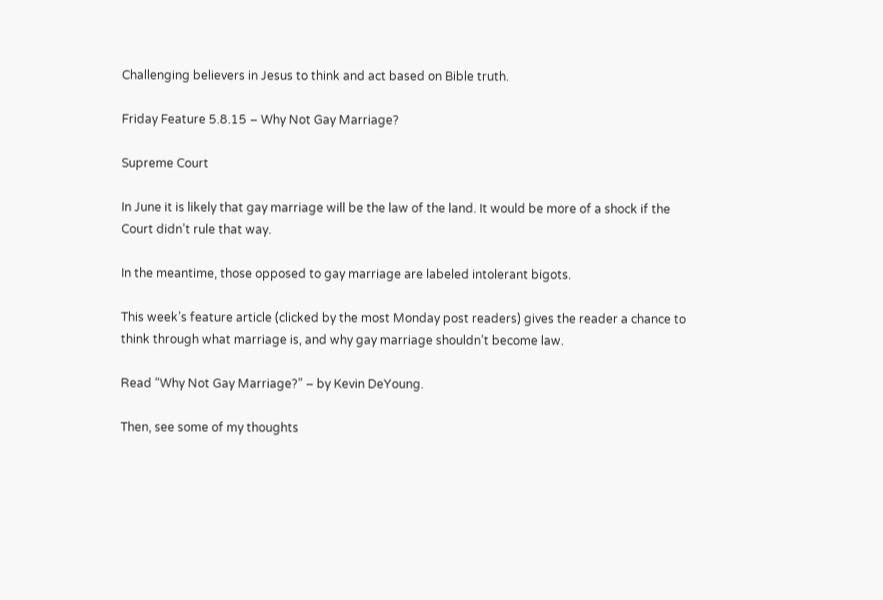Challenging believers in Jesus to think and act based on Bible truth.

Friday Feature 5.8.15 – Why Not Gay Marriage?

Supreme Court

In June it is likely that gay marriage will be the law of the land. It would be more of a shock if the Court didn’t rule that way.

In the meantime, those opposed to gay marriage are labeled intolerant bigots.

This week’s feature article (clicked by the most Monday post readers) gives the reader a chance to think through what marriage is, and why gay marriage shouldn’t become law.

Read “Why Not Gay Marriage?” – by Kevin DeYoung.

Then, see some of my thoughts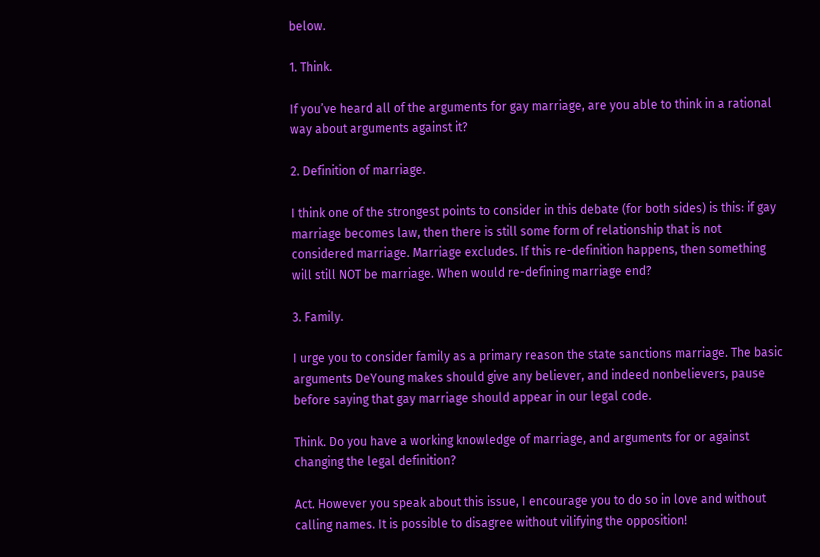below.

1. Think.

If you’ve heard all of the arguments for gay marriage, are you able to think in a rational way about arguments against it?

2. Definition of marriage.

I think one of the strongest points to consider in this debate (for both sides) is this: if gay marriage becomes law, then there is still some form of relationship that is not considered marriage. Marriage excludes. If this re-definition happens, then something will still NOT be marriage. When would re-defining marriage end?

3. Family.

I urge you to consider family as a primary reason the state sanctions marriage. The basic arguments DeYoung makes should give any believer, and indeed nonbelievers, pause before saying that gay marriage should appear in our legal code.

Think. Do you have a working knowledge of marriage, and arguments for or against changing the legal definition?

Act. However you speak about this issue, I encourage you to do so in love and without calling names. It is possible to disagree without vilifying the opposition!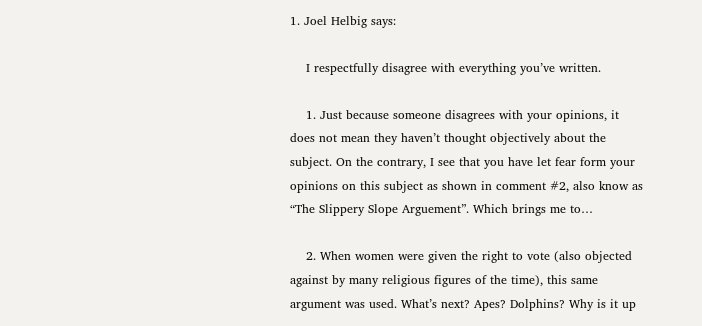1. Joel Helbig says:

    I respectfully disagree with everything you’ve written.

    1. Just because someone disagrees with your opinions, it does not mean they haven’t thought objectively about the subject. On the contrary, I see that you have let fear form your opinions on this subject as shown in comment #2, also know as “The Slippery Slope Arguement”. Which brings me to…

    2. When women were given the right to vote (also objected against by many religious figures of the time), this same argument was used. What’s next? Apes? Dolphins? Why is it up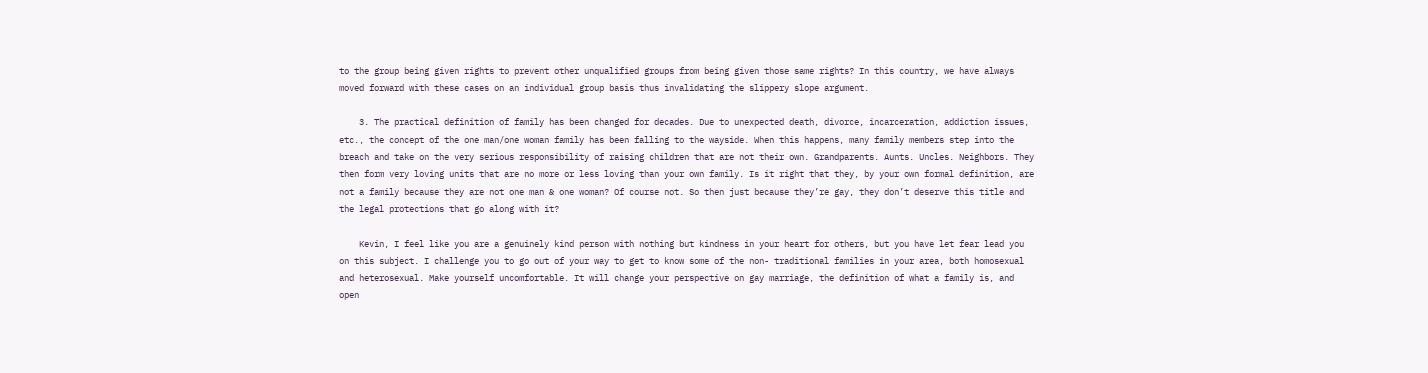to the group being given rights to prevent other unqualified groups from being given those same rights? In this country, we have always moved forward with these cases on an individual group basis thus invalidating the slippery slope argument.

    3. The practical definition of family has been changed for decades. Due to unexpected death, divorce, incarceration, addiction issues, etc., the concept of the one man/one woman family has been falling to the wayside. When this happens, many family members step into the breach and take on the very serious responsibility of raising children that are not their own. Grandparents. Aunts. Uncles. Neighbors. They then form very loving units that are no more or less loving than your own family. Is it right that they, by your own formal definition, are not a family because they are not one man & one woman? Of course not. So then just because they’re gay, they don’t deserve this title and the legal protections that go along with it?

    Kevin, I feel like you are a genuinely kind person with nothing but kindness in your heart for others, but you have let fear lead you on this subject. I challenge you to go out of your way to get to know some of the non- traditional families in your area, both homosexual and heterosexual. Make yourself uncomfortable. It will change your perspective on gay marriage, the definition of what a family is, and open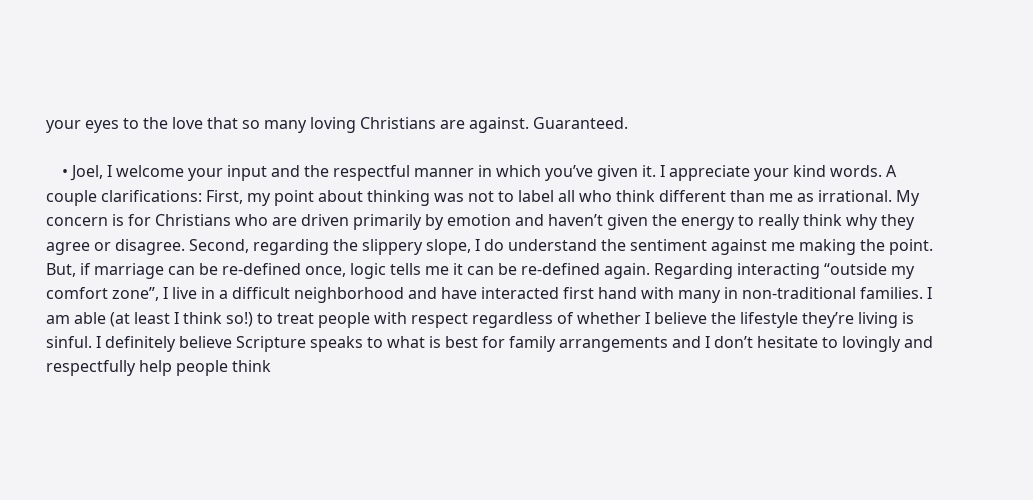your eyes to the love that so many loving Christians are against. Guaranteed.

    • Joel, I welcome your input and the respectful manner in which you’ve given it. I appreciate your kind words. A couple clarifications: First, my point about thinking was not to label all who think different than me as irrational. My concern is for Christians who are driven primarily by emotion and haven’t given the energy to really think why they agree or disagree. Second, regarding the slippery slope, I do understand the sentiment against me making the point. But, if marriage can be re-defined once, logic tells me it can be re-defined again. Regarding interacting “outside my comfort zone”, I live in a difficult neighborhood and have interacted first hand with many in non-traditional families. I am able (at least I think so!) to treat people with respect regardless of whether I believe the lifestyle they’re living is sinful. I definitely believe Scripture speaks to what is best for family arrangements and I don’t hesitate to lovingly and respectfully help people think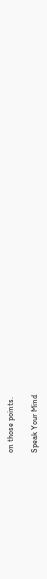on those points.

Speak Your Mind